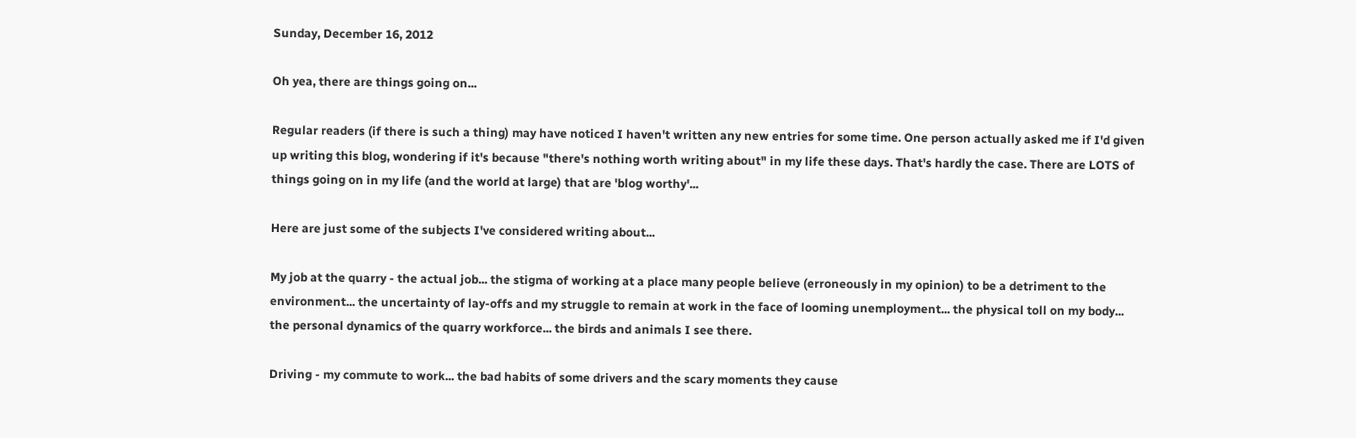Sunday, December 16, 2012

Oh yea, there are things going on...

Regular readers (if there is such a thing) may have noticed I haven't written any new entries for some time. One person actually asked me if I'd given up writing this blog, wondering if it's because "there's nothing worth writing about" in my life these days. That's hardly the case. There are LOTS of things going on in my life (and the world at large) that are 'blog worthy'...

Here are just some of the subjects I've considered writing about...

My job at the quarry - the actual job... the stigma of working at a place many people believe (erroneously in my opinion) to be a detriment to the environment... the uncertainty of lay-offs and my struggle to remain at work in the face of looming unemployment... the physical toll on my body... the personal dynamics of the quarry workforce... the birds and animals I see there.

Driving - my commute to work... the bad habits of some drivers and the scary moments they cause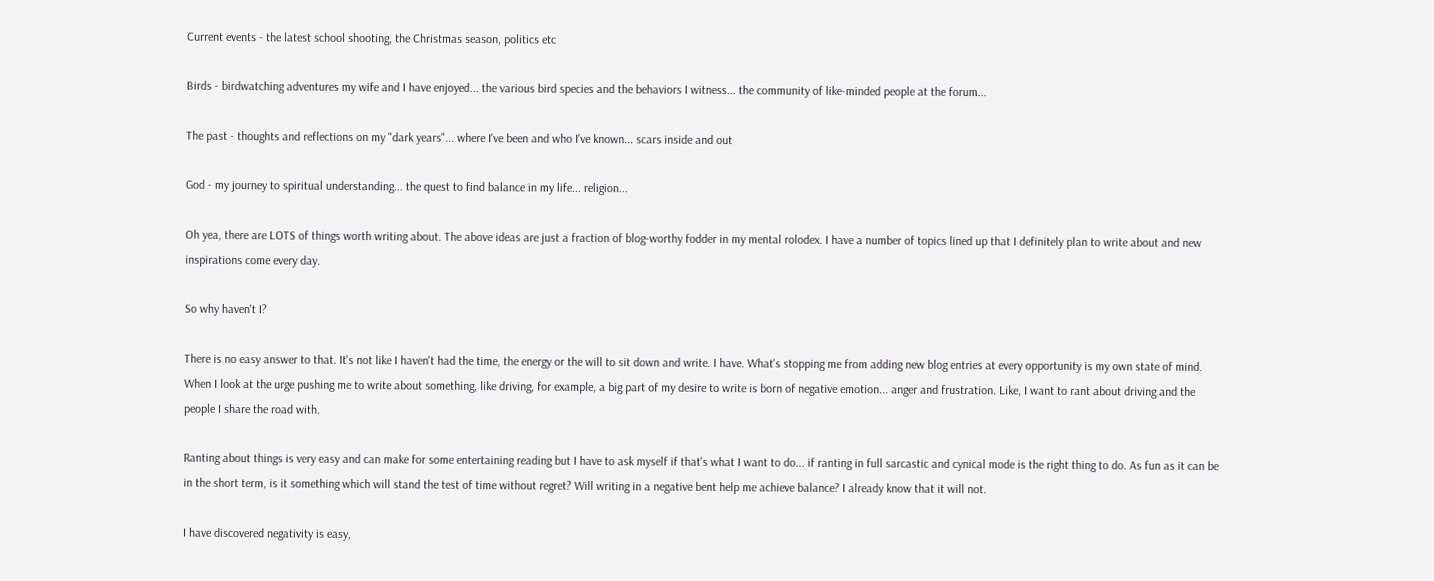Current events - the latest school shooting, the Christmas season, politics etc

Birds - birdwatching adventures my wife and I have enjoyed... the various bird species and the behaviors I witness... the community of like-minded people at the forum...

The past - thoughts and reflections on my "dark years"... where I've been and who I've known... scars inside and out

God - my journey to spiritual understanding... the quest to find balance in my life... religion...

Oh yea, there are LOTS of things worth writing about. The above ideas are just a fraction of blog-worthy fodder in my mental rolodex. I have a number of topics lined up that I definitely plan to write about and new inspirations come every day.

So why haven't I?

There is no easy answer to that. It's not like I haven't had the time, the energy or the will to sit down and write. I have. What's stopping me from adding new blog entries at every opportunity is my own state of mind. When I look at the urge pushing me to write about something, like driving, for example, a big part of my desire to write is born of negative emotion... anger and frustration. Like, I want to rant about driving and the people I share the road with.

Ranting about things is very easy and can make for some entertaining reading but I have to ask myself if that's what I want to do... if ranting in full sarcastic and cynical mode is the right thing to do. As fun as it can be in the short term, is it something which will stand the test of time without regret? Will writing in a negative bent help me achieve balance? I already know that it will not.

I have discovered negativity is easy,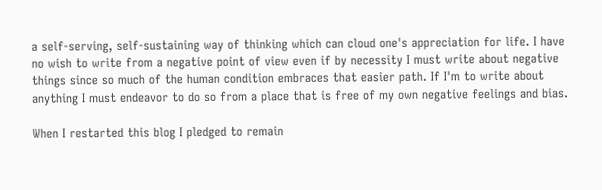a self-serving, self-sustaining way of thinking which can cloud one's appreciation for life. I have no wish to write from a negative point of view even if by necessity I must write about negative things since so much of the human condition embraces that easier path. If I'm to write about anything I must endeavor to do so from a place that is free of my own negative feelings and bias.

When I restarted this blog I pledged to remain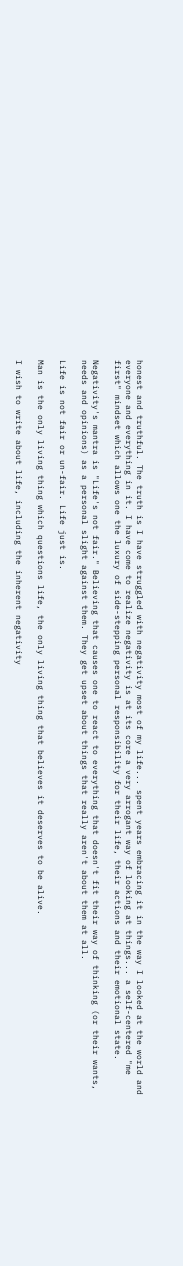honest and truthful. The truth is I have struggled with negativity most of my life... spent years embracing it in the way I looked at the world and everyone and everything in it. I have come to realize negativity is at its core a very arrogant way of looking at things... a self-centered "me first" mindset which allows one the luxury of side-stepping personal responsibility for their life, their actions and their emotional state.

Negativity's mantra is "Life's not fair." Believing that causes one to react to everything that doesn't fit their way of thinking (or their wants, needs and opinions) as a personal slight against them. They get upset about things that really aren't about them at all.

Life is not fair or un-fair. Life just is.

Man is the only living thing which questions life, the only living thing that believes it deserves to be alive.

I wish to write about life, including the inherent negativity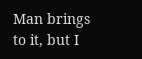Man brings to it, but I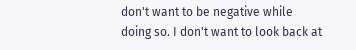don't want to be negative while doing so. I don't want to look back at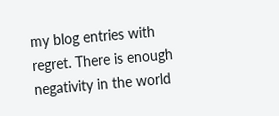my blog entries with regret. There is enough negativity in the world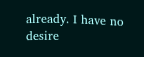already. I have no desire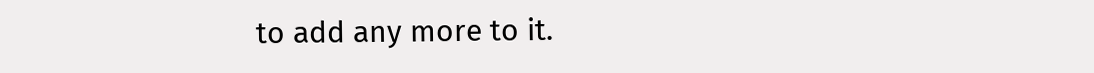to add any more to it.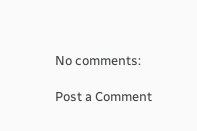No comments:

Post a Comment